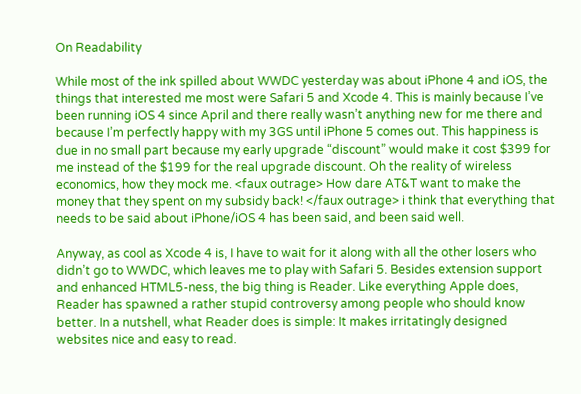On Readability

While most of the ink spilled about WWDC yesterday was about iPhone 4 and iOS, the things that interested me most were Safari 5 and Xcode 4. This is mainly because I’ve been running iOS 4 since April and there really wasn’t anything new for me there and because I’m perfectly happy with my 3GS until iPhone 5 comes out. This happiness is due in no small part because my early upgrade “discount” would make it cost $399 for me instead of the $199 for the real upgrade discount. Oh the reality of wireless economics, how they mock me. <faux outrage> How dare AT&T want to make the money that they spent on my subsidy back! </faux outrage> i think that everything that needs to be said about iPhone/iOS 4 has been said, and been said well.

Anyway, as cool as Xcode 4 is, I have to wait for it along with all the other losers who didn’t go to WWDC, which leaves me to play with Safari 5. Besides extension support and enhanced HTML5-ness, the big thing is Reader. Like everything Apple does, Reader has spawned a rather stupid controversy among people who should know better. In a nutshell, what Reader does is simple: It makes irritatingly designed websites nice and easy to read.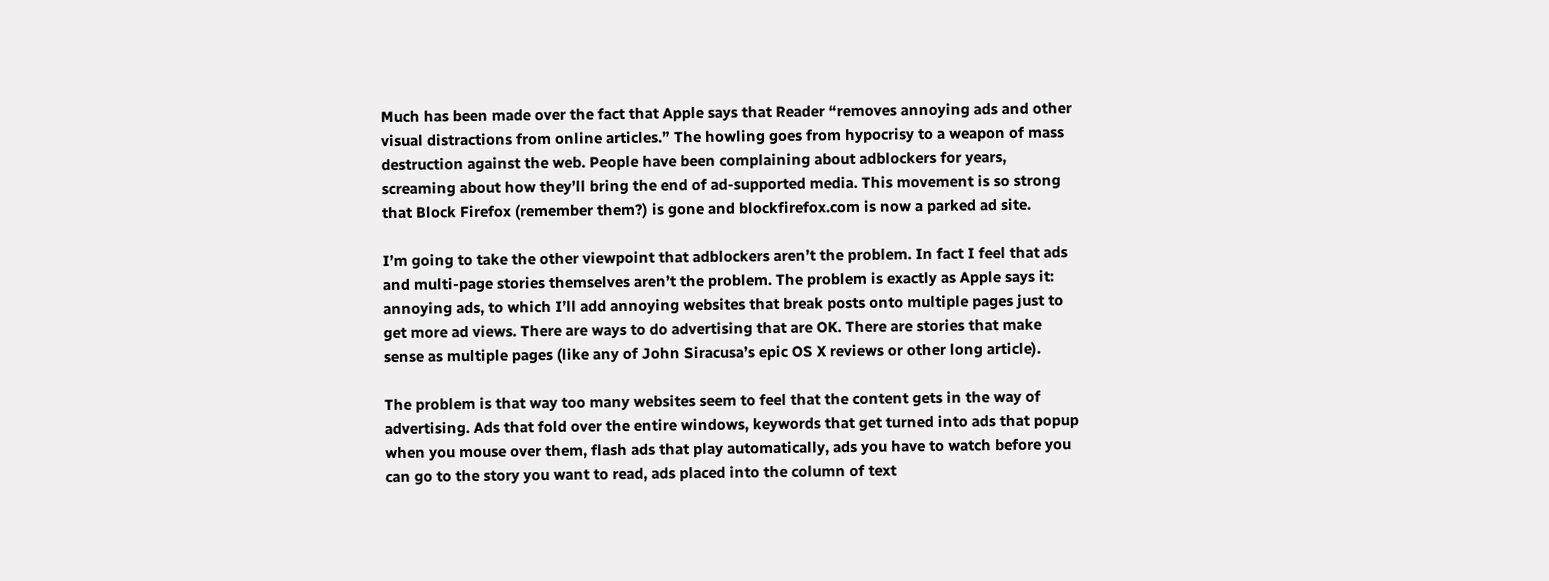Much has been made over the fact that Apple says that Reader “removes annoying ads and other visual distractions from online articles.” The howling goes from hypocrisy to a weapon of mass destruction against the web. People have been complaining about adblockers for years, screaming about how they’ll bring the end of ad-supported media. This movement is so strong that Block Firefox (remember them?) is gone and blockfirefox.com is now a parked ad site.

I’m going to take the other viewpoint that adblockers aren’t the problem. In fact I feel that ads and multi-page stories themselves aren’t the problem. The problem is exactly as Apple says it: annoying ads, to which I’ll add annoying websites that break posts onto multiple pages just to get more ad views. There are ways to do advertising that are OK. There are stories that make sense as multiple pages (like any of John Siracusa’s epic OS X reviews or other long article).

The problem is that way too many websites seem to feel that the content gets in the way of advertising. Ads that fold over the entire windows, keywords that get turned into ads that popup when you mouse over them, flash ads that play automatically, ads you have to watch before you can go to the story you want to read, ads placed into the column of text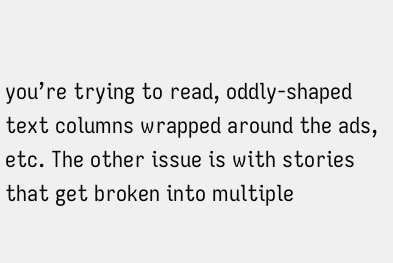you’re trying to read, oddly-shaped text columns wrapped around the ads, etc. The other issue is with stories that get broken into multiple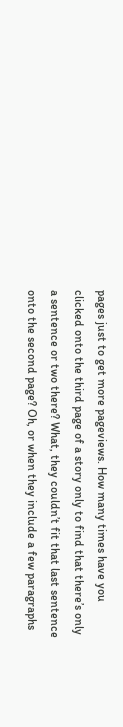pages just to get more pageviews. How many times have you clicked onto the third page of a story only to find that there’s only a sentence or two there? What, they couldn’t fit that last sentence onto the second page? Oh, or when they include a few paragraphs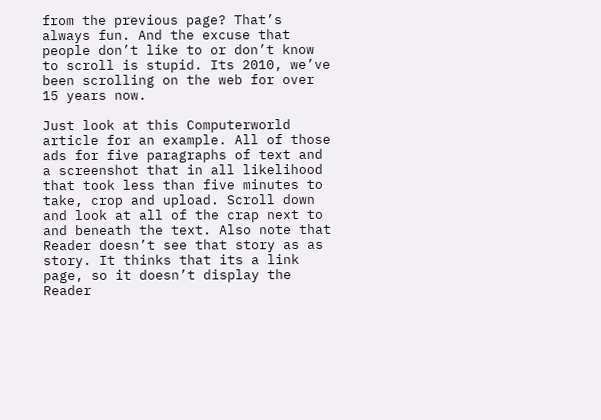from the previous page? That’s always fun. And the excuse that people don’t like to or don’t know to scroll is stupid. Its 2010, we’ve been scrolling on the web for over 15 years now.

Just look at this Computerworld article for an example. All of those ads for five paragraphs of text and a screenshot that in all likelihood that took less than five minutes to take, crop and upload. Scroll down and look at all of the crap next to and beneath the text. Also note that Reader doesn’t see that story as as story. It thinks that its a link page, so it doesn’t display the Reader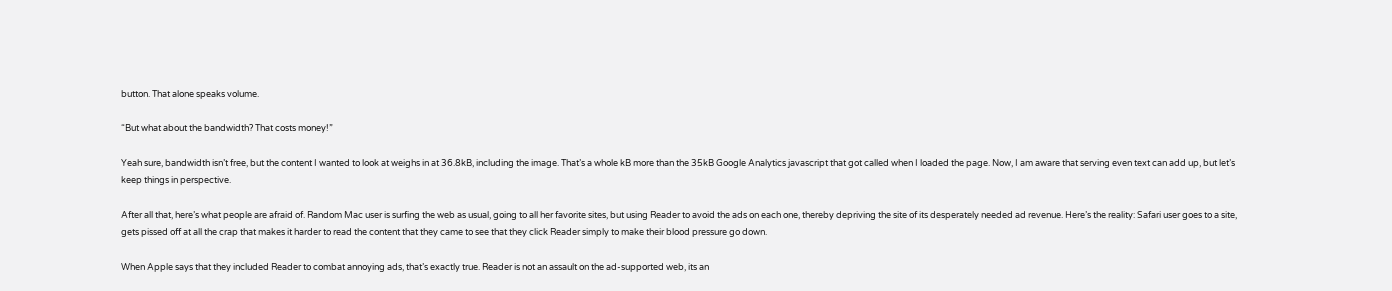button. That alone speaks volume.

“But what about the bandwidth? That costs money!”

Yeah sure, bandwidth isn’t free, but the content I wanted to look at weighs in at 36.8kB, including the image. That’s a whole kB more than the 35kB Google Analytics javascript that got called when I loaded the page. Now, I am aware that serving even text can add up, but let’s keep things in perspective.

After all that, here’s what people are afraid of. Random Mac user is surfing the web as usual, going to all her favorite sites, but using Reader to avoid the ads on each one, thereby depriving the site of its desperately needed ad revenue. Here’s the reality: Safari user goes to a site, gets pissed off at all the crap that makes it harder to read the content that they came to see that they click Reader simply to make their blood pressure go down.

When Apple says that they included Reader to combat annoying ads, that’s exactly true. Reader is not an assault on the ad-supported web, its an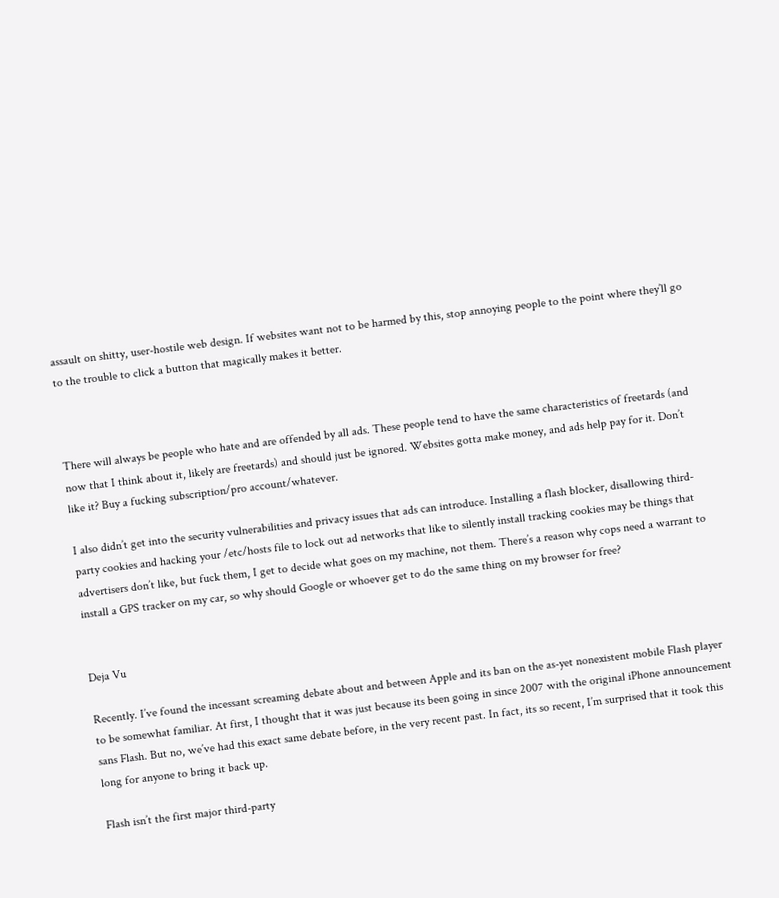assault on shitty, user-hostile web design. If websites want not to be harmed by this, stop annoying people to the point where they’ll go to the trouble to click a button that magically makes it better.



There will always be people who hate and are offended by all ads. These people tend to have the same characteristics of freetards (and now that I think about it, likely are freetards) and should just be ignored. Websites gotta make money, and ads help pay for it. Don’t like it? Buy a fucking subscription/pro account/whatever.

I also didn’t get into the security vulnerabilities and privacy issues that ads can introduce. Installing a flash blocker, disallowing third-party cookies and hacking your /etc/hosts file to lock out ad networks that like to silently install tracking cookies may be things that advertisers don’t like, but fuck them, I get to decide what goes on my machine, not them. There’s a reason why cops need a warrant to install a GPS tracker on my car, so why should Google or whoever get to do the same thing on my browser for free?


Deja Vu

Recently. I’ve found the incessant screaming debate about and between Apple and its ban on the as-yet nonexistent mobile Flash player to be somewhat familiar. At first, I thought that it was just because its been going in since 2007 with the original iPhone announcement sans Flash. But no, we’ve had this exact same debate before, in the very recent past. In fact, its so recent, I’m surprised that it took this long for anyone to bring it back up.

Flash isn’t the first major third-party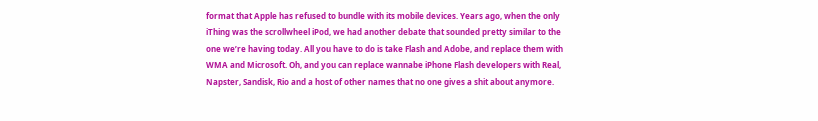format that Apple has refused to bundle with its mobile devices. Years ago, when the only iThing was the scrollwheel iPod, we had another debate that sounded pretty similar to the one we’re having today. All you have to do is take Flash and Adobe, and replace them with WMA and Microsoft. Oh, and you can replace wannabe iPhone Flash developers with Real, Napster, Sandisk, Rio and a host of other names that no one gives a shit about anymore.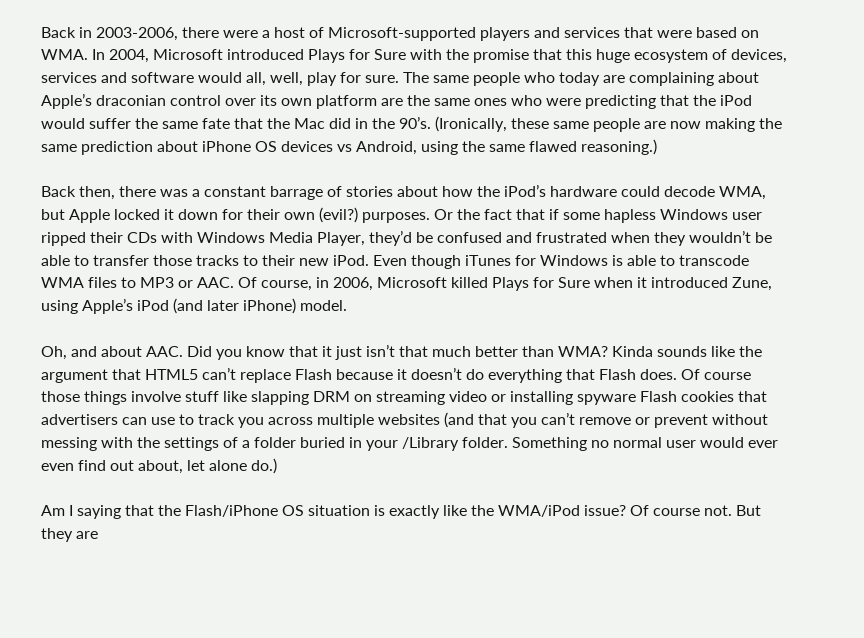Back in 2003-2006, there were a host of Microsoft-supported players and services that were based on WMA. In 2004, Microsoft introduced Plays for Sure with the promise that this huge ecosystem of devices, services and software would all, well, play for sure. The same people who today are complaining about Apple’s draconian control over its own platform are the same ones who were predicting that the iPod would suffer the same fate that the Mac did in the 90’s. (Ironically, these same people are now making the same prediction about iPhone OS devices vs Android, using the same flawed reasoning.)

Back then, there was a constant barrage of stories about how the iPod’s hardware could decode WMA, but Apple locked it down for their own (evil?) purposes. Or the fact that if some hapless Windows user ripped their CDs with Windows Media Player, they’d be confused and frustrated when they wouldn’t be able to transfer those tracks to their new iPod. Even though iTunes for Windows is able to transcode WMA files to MP3 or AAC. Of course, in 2006, Microsoft killed Plays for Sure when it introduced Zune, using Apple’s iPod (and later iPhone) model.

Oh, and about AAC. Did you know that it just isn’t that much better than WMA? Kinda sounds like the argument that HTML5 can’t replace Flash because it doesn’t do everything that Flash does. Of course those things involve stuff like slapping DRM on streaming video or installing spyware Flash cookies that advertisers can use to track you across multiple websites (and that you can’t remove or prevent without messing with the settings of a folder buried in your /Library folder. Something no normal user would ever even find out about, let alone do.)

Am I saying that the Flash/iPhone OS situation is exactly like the WMA/iPod issue? Of course not. But they are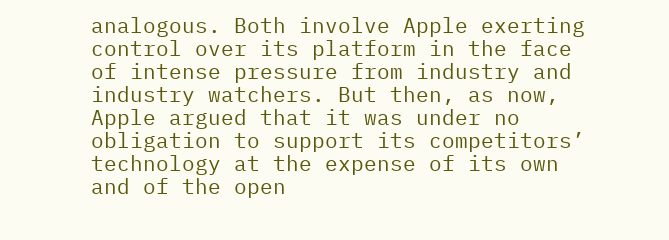analogous. Both involve Apple exerting control over its platform in the face of intense pressure from industry and industry watchers. But then, as now, Apple argued that it was under no obligation to support its competitors’ technology at the expense of its own and of the open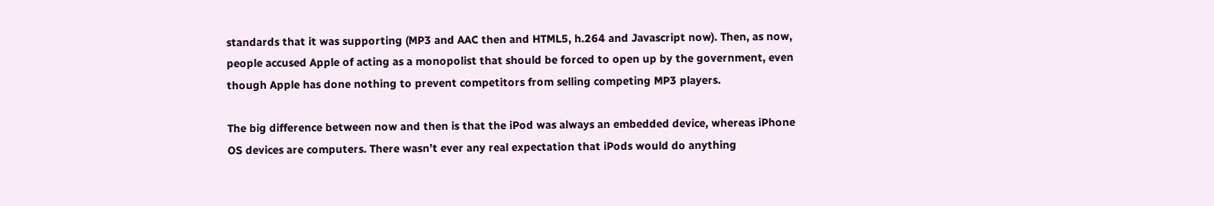standards that it was supporting (MP3 and AAC then and HTML5, h.264 and Javascript now). Then, as now, people accused Apple of acting as a monopolist that should be forced to open up by the government, even though Apple has done nothing to prevent competitors from selling competing MP3 players.

The big difference between now and then is that the iPod was always an embedded device, whereas iPhone OS devices are computers. There wasn’t ever any real expectation that iPods would do anything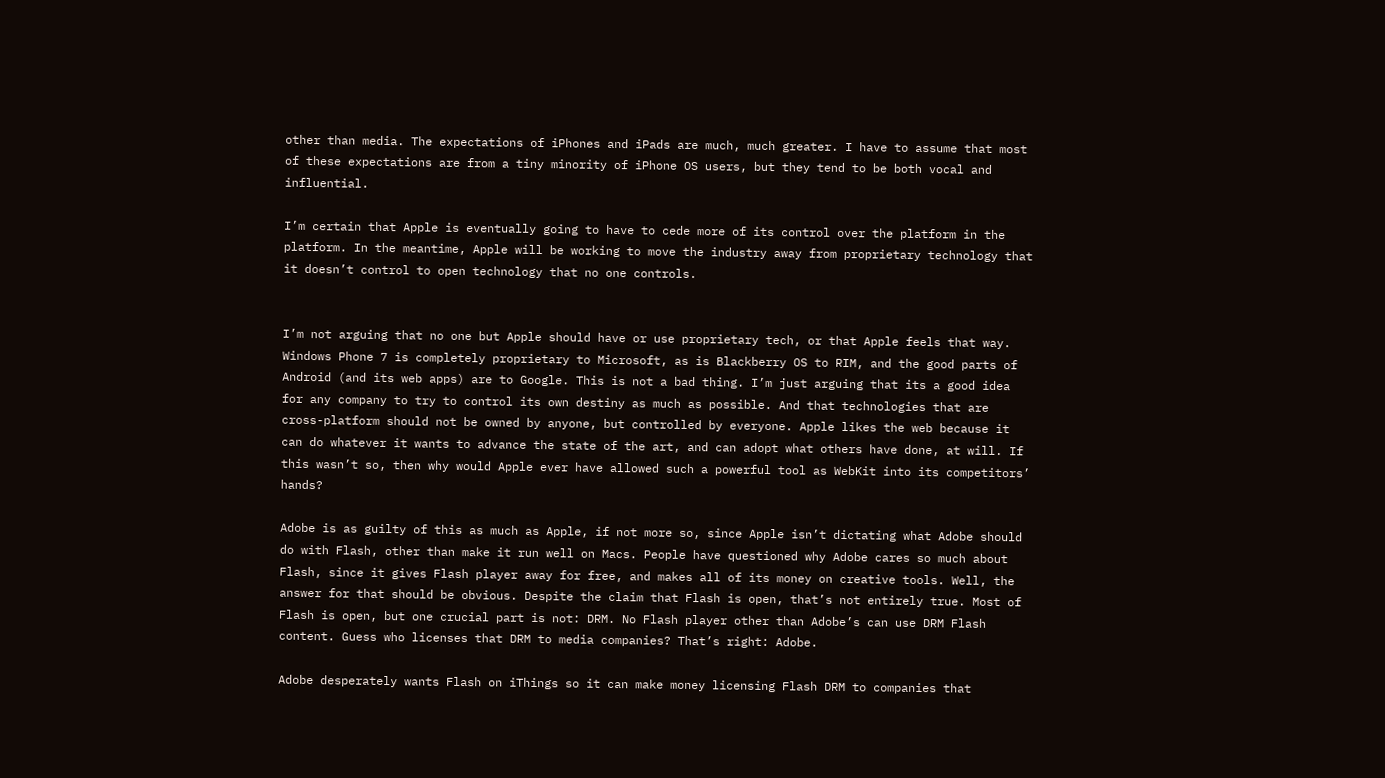other than media. The expectations of iPhones and iPads are much, much greater. I have to assume that most of these expectations are from a tiny minority of iPhone OS users, but they tend to be both vocal and influential.

I’m certain that Apple is eventually going to have to cede more of its control over the platform in the platform. In the meantime, Apple will be working to move the industry away from proprietary technology that it doesn’t control to open technology that no one controls.


I’m not arguing that no one but Apple should have or use proprietary tech, or that Apple feels that way. Windows Phone 7 is completely proprietary to Microsoft, as is Blackberry OS to RIM, and the good parts of Android (and its web apps) are to Google. This is not a bad thing. I’m just arguing that its a good idea for any company to try to control its own destiny as much as possible. And that technologies that are cross-platform should not be owned by anyone, but controlled by everyone. Apple likes the web because it can do whatever it wants to advance the state of the art, and can adopt what others have done, at will. If this wasn’t so, then why would Apple ever have allowed such a powerful tool as WebKit into its competitors’ hands?

Adobe is as guilty of this as much as Apple, if not more so, since Apple isn’t dictating what Adobe should do with Flash, other than make it run well on Macs. People have questioned why Adobe cares so much about Flash, since it gives Flash player away for free, and makes all of its money on creative tools. Well, the answer for that should be obvious. Despite the claim that Flash is open, that’s not entirely true. Most of Flash is open, but one crucial part is not: DRM. No Flash player other than Adobe’s can use DRM Flash content. Guess who licenses that DRM to media companies? That’s right: Adobe.

Adobe desperately wants Flash on iThings so it can make money licensing Flash DRM to companies that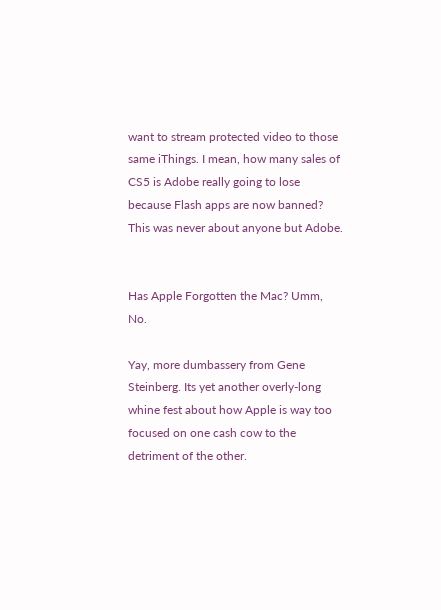want to stream protected video to those same iThings. I mean, how many sales of CS5 is Adobe really going to lose because Flash apps are now banned? This was never about anyone but Adobe.


Has Apple Forgotten the Mac? Umm, No.

Yay, more dumbassery from Gene Steinberg. Its yet another overly-long whine fest about how Apple is way too focused on one cash cow to the detriment of the other.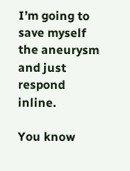I’m going to save myself the aneurysm and just respond inline.

You know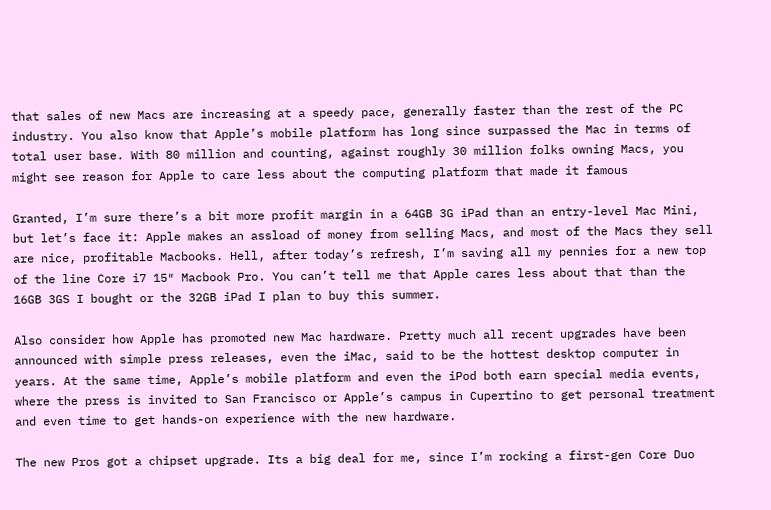that sales of new Macs are increasing at a speedy pace, generally faster than the rest of the PC industry. You also know that Apple’s mobile platform has long since surpassed the Mac in terms of total user base. With 80 million and counting, against roughly 30 million folks owning Macs, you might see reason for Apple to care less about the computing platform that made it famous

Granted, I’m sure there’s a bit more profit margin in a 64GB 3G iPad than an entry-level Mac Mini, but let’s face it: Apple makes an assload of money from selling Macs, and most of the Macs they sell are nice, profitable Macbooks. Hell, after today’s refresh, I’m saving all my pennies for a new top of the line Core i7 15″ Macbook Pro. You can’t tell me that Apple cares less about that than the 16GB 3GS I bought or the 32GB iPad I plan to buy this summer.

Also consider how Apple has promoted new Mac hardware. Pretty much all recent upgrades have been announced with simple press releases, even the iMac, said to be the hottest desktop computer in years. At the same time, Apple’s mobile platform and even the iPod both earn special media events, where the press is invited to San Francisco or Apple’s campus in Cupertino to get personal treatment and even time to get hands-on experience with the new hardware.

The new Pros got a chipset upgrade. Its a big deal for me, since I’m rocking a first-gen Core Duo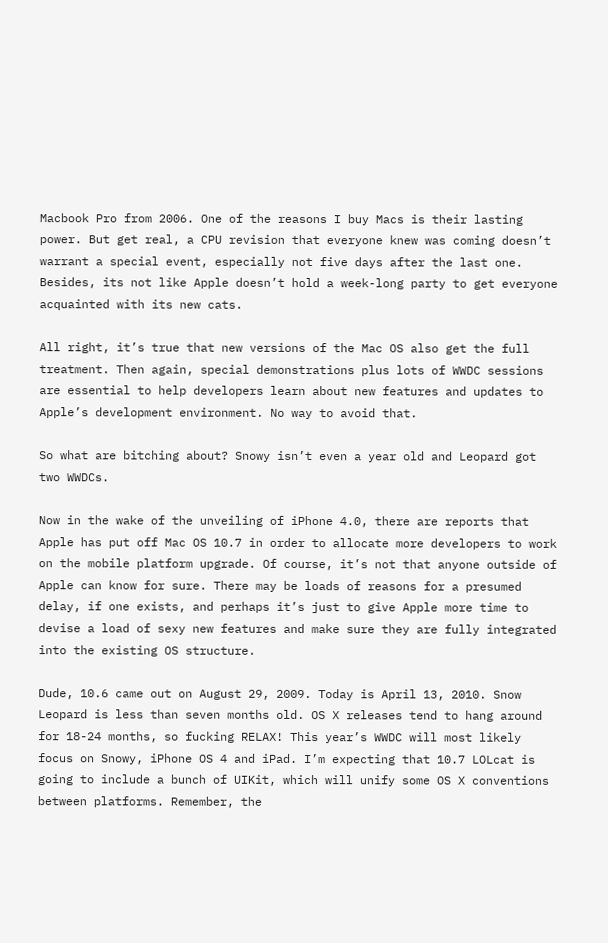Macbook Pro from 2006. One of the reasons I buy Macs is their lasting power. But get real, a CPU revision that everyone knew was coming doesn’t warrant a special event, especially not five days after the last one. Besides, its not like Apple doesn’t hold a week-long party to get everyone acquainted with its new cats.

All right, it’s true that new versions of the Mac OS also get the full treatment. Then again, special demonstrations plus lots of WWDC sessions are essential to help developers learn about new features and updates to Apple’s development environment. No way to avoid that.

So what are bitching about? Snowy isn’t even a year old and Leopard got two WWDCs.

Now in the wake of the unveiling of iPhone 4.0, there are reports that Apple has put off Mac OS 10.7 in order to allocate more developers to work on the mobile platform upgrade. Of course, it’s not that anyone outside of Apple can know for sure. There may be loads of reasons for a presumed delay, if one exists, and perhaps it’s just to give Apple more time to devise a load of sexy new features and make sure they are fully integrated into the existing OS structure.

Dude, 10.6 came out on August 29, 2009. Today is April 13, 2010. Snow Leopard is less than seven months old. OS X releases tend to hang around for 18-24 months, so fucking RELAX! This year’s WWDC will most likely focus on Snowy, iPhone OS 4 and iPad. I’m expecting that 10.7 LOLcat is going to include a bunch of UIKit, which will unify some OS X conventions between platforms. Remember, the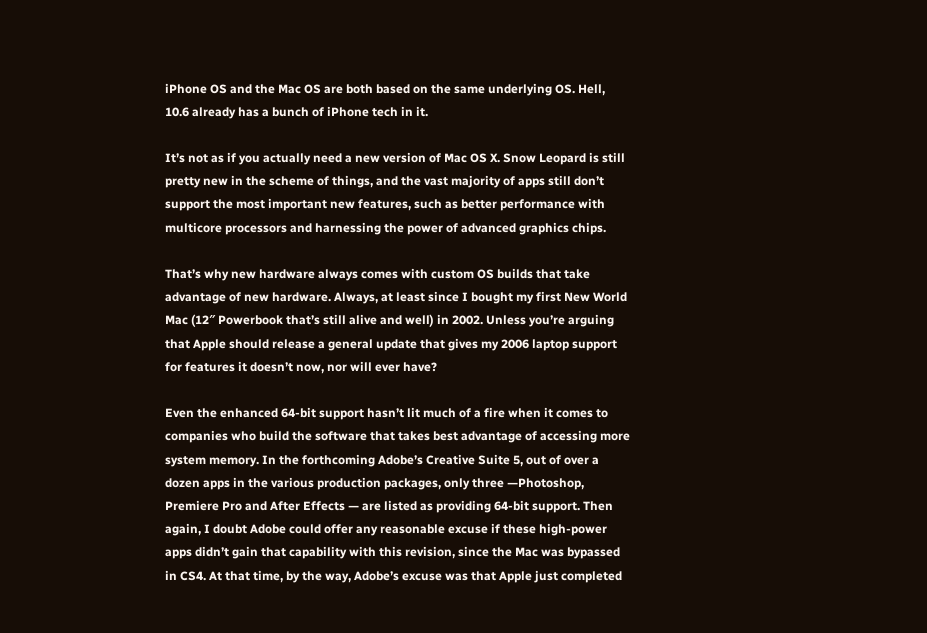iPhone OS and the Mac OS are both based on the same underlying OS. Hell, 10.6 already has a bunch of iPhone tech in it.

It’s not as if you actually need a new version of Mac OS X. Snow Leopard is still pretty new in the scheme of things, and the vast majority of apps still don’t support the most important new features, such as better performance with multicore processors and harnessing the power of advanced graphics chips.

That’s why new hardware always comes with custom OS builds that take advantage of new hardware. Always, at least since I bought my first New World Mac (12″ Powerbook that’s still alive and well) in 2002. Unless you’re arguing that Apple should release a general update that gives my 2006 laptop support for features it doesn’t now, nor will ever have?

Even the enhanced 64-bit support hasn’t lit much of a fire when it comes to companies who build the software that takes best advantage of accessing more system memory. In the forthcoming Adobe’s Creative Suite 5, out of over a dozen apps in the various production packages, only three —Photoshop, Premiere Pro and After Effects — are listed as providing 64-bit support. Then again, I doubt Adobe could offer any reasonable excuse if these high-power apps didn’t gain that capability with this revision, since the Mac was bypassed in CS4. At that time, by the way, Adobe’s excuse was that Apple just completed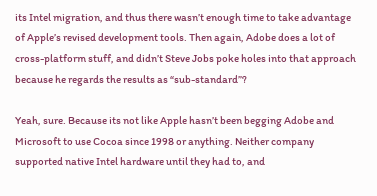its Intel migration, and thus there wasn’t enough time to take advantage of Apple’s revised development tools. Then again, Adobe does a lot of cross-platform stuff, and didn’t Steve Jobs poke holes into that approach because he regards the results as “sub-standard”?

Yeah, sure. Because its not like Apple hasn’t been begging Adobe and Microsoft to use Cocoa since 1998 or anything. Neither company supported native Intel hardware until they had to, and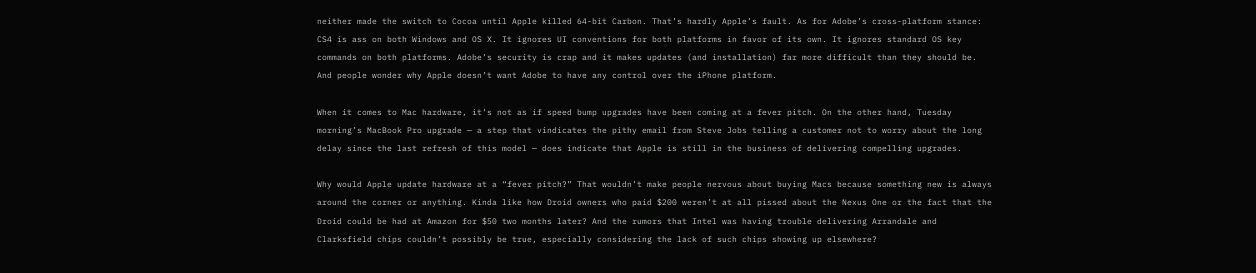neither made the switch to Cocoa until Apple killed 64-bit Carbon. That’s hardly Apple’s fault. As for Adobe’s cross-platform stance: CS4 is ass on both Windows and OS X. It ignores UI conventions for both platforms in favor of its own. It ignores standard OS key commands on both platforms. Adobe’s security is crap and it makes updates (and installation) far more difficult than they should be. And people wonder why Apple doesn’t want Adobe to have any control over the iPhone platform.

When it comes to Mac hardware, it’s not as if speed bump upgrades have been coming at a fever pitch. On the other hand, Tuesday morning’s MacBook Pro upgrade — a step that vindicates the pithy email from Steve Jobs telling a customer not to worry about the long delay since the last refresh of this model — does indicate that Apple is still in the business of delivering compelling upgrades.

Why would Apple update hardware at a “fever pitch?” That wouldn’t make people nervous about buying Macs because something new is always around the corner or anything. Kinda like how Droid owners who paid $200 weren’t at all pissed about the Nexus One or the fact that the Droid could be had at Amazon for $50 two months later? And the rumors that Intel was having trouble delivering Arrandale and Clarksfield chips couldn’t possibly be true, especially considering the lack of such chips showing up elsewhere?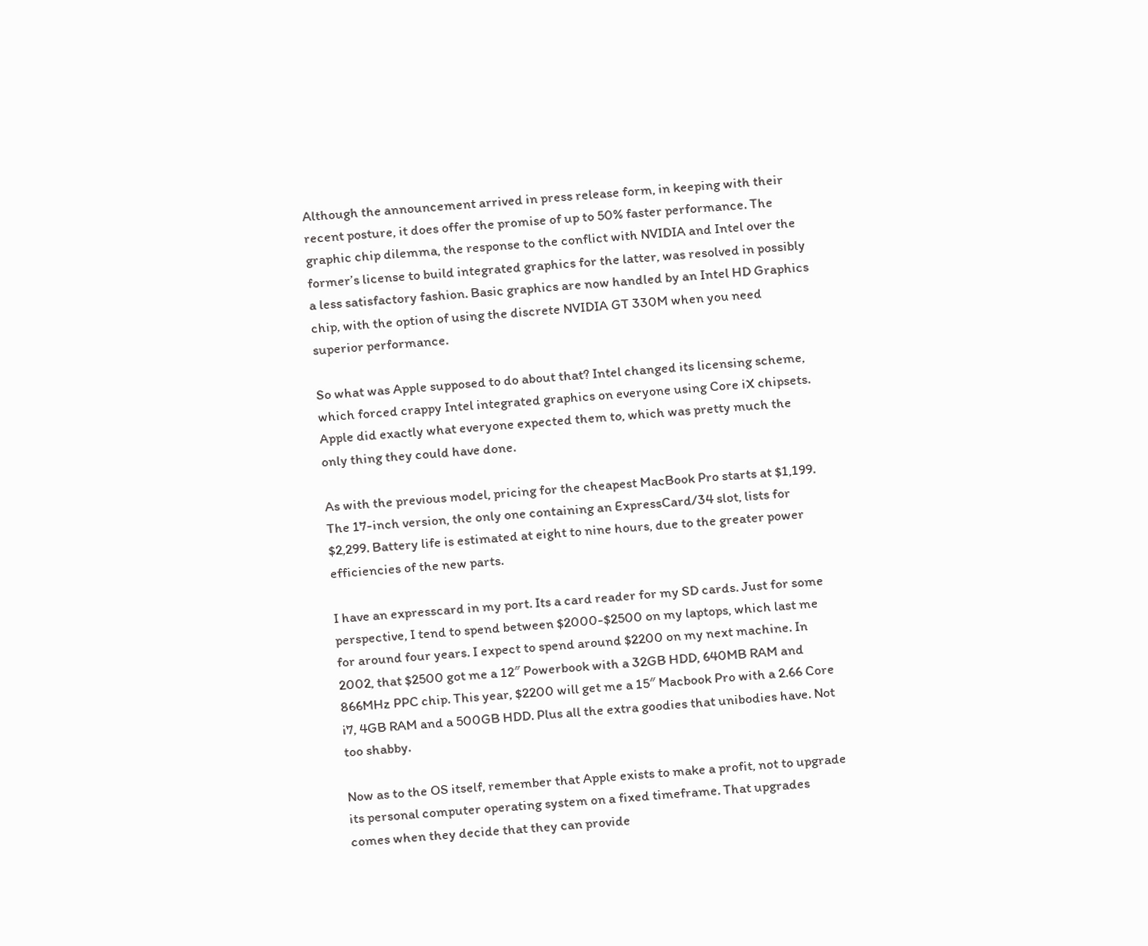Although the announcement arrived in press release form, in keeping with their recent posture, it does offer the promise of up to 50% faster performance. The graphic chip dilemma, the response to the conflict with NVIDIA and Intel over the former’s license to build integrated graphics for the latter, was resolved in possibly a less satisfactory fashion. Basic graphics are now handled by an Intel HD Graphics chip, with the option of using the discrete NVIDIA GT 330M when you need superior performance.

So what was Apple supposed to do about that? Intel changed its licensing scheme, which forced crappy Intel integrated graphics on everyone using Core iX chipsets. Apple did exactly what everyone expected them to, which was pretty much the only thing they could have done.

As with the previous model, pricing for the cheapest MacBook Pro starts at $1,199. The 17-inch version, the only one containing an ExpressCard/34 slot, lists for $2,299. Battery life is estimated at eight to nine hours, due to the greater power efficiencies of the new parts.

I have an expresscard in my port. Its a card reader for my SD cards. Just for some perspective, I tend to spend between $2000-$2500 on my laptops, which last me for around four years. I expect to spend around $2200 on my next machine. In 2002, that $2500 got me a 12″ Powerbook with a 32GB HDD, 640MB RAM and 866MHz PPC chip. This year, $2200 will get me a 15″ Macbook Pro with a 2.66 Core i7, 4GB RAM and a 500GB HDD. Plus all the extra goodies that unibodies have. Not too shabby.

Now as to the OS itself, remember that Apple exists to make a profit, not to upgrade its personal computer operating system on a fixed timeframe. That upgrades comes when they decide that they can provide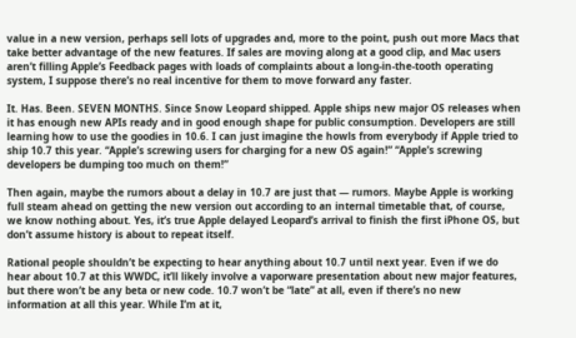value in a new version, perhaps sell lots of upgrades and, more to the point, push out more Macs that take better advantage of the new features. If sales are moving along at a good clip, and Mac users aren’t filling Apple’s Feedback pages with loads of complaints about a long-in-the-tooth operating system, I suppose there’s no real incentive for them to move forward any faster.

It. Has. Been. SEVEN MONTHS. Since Snow Leopard shipped. Apple ships new major OS releases when it has enough new APIs ready and in good enough shape for public consumption. Developers are still learning how to use the goodies in 10.6. I can just imagine the howls from everybody if Apple tried to ship 10.7 this year. “Apple’s screwing users for charging for a new OS again!” “Apple’s screwing developers be dumping too much on them!”

Then again, maybe the rumors about a delay in 10.7 are just that — rumors. Maybe Apple is working full steam ahead on getting the new version out according to an internal timetable that, of course, we know nothing about. Yes, it’s true Apple delayed Leopard’s arrival to finish the first iPhone OS, but don’t assume history is about to repeat itself.

Rational people shouldn’t be expecting to hear anything about 10.7 until next year. Even if we do hear about 10.7 at this WWDC, it’ll likely involve a vaporware presentation about new major features, but there won’t be any beta or new code. 10.7 won’t be “late” at all, even if there’s no new information at all this year. While I’m at it,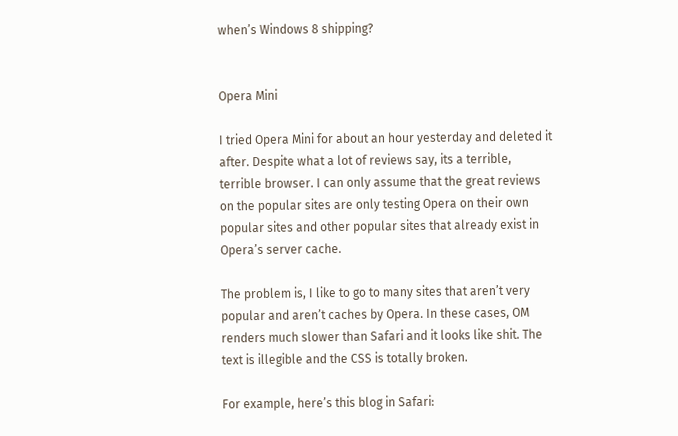when’s Windows 8 shipping?


Opera Mini

I tried Opera Mini for about an hour yesterday and deleted it after. Despite what a lot of reviews say, its a terrible, terrible browser. I can only assume that the great reviews on the popular sites are only testing Opera on their own popular sites and other popular sites that already exist in Opera’s server cache.

The problem is, I like to go to many sites that aren’t very popular and aren’t caches by Opera. In these cases, OM renders much slower than Safari and it looks like shit. The text is illegible and the CSS is totally broken.

For example, here’s this blog in Safari: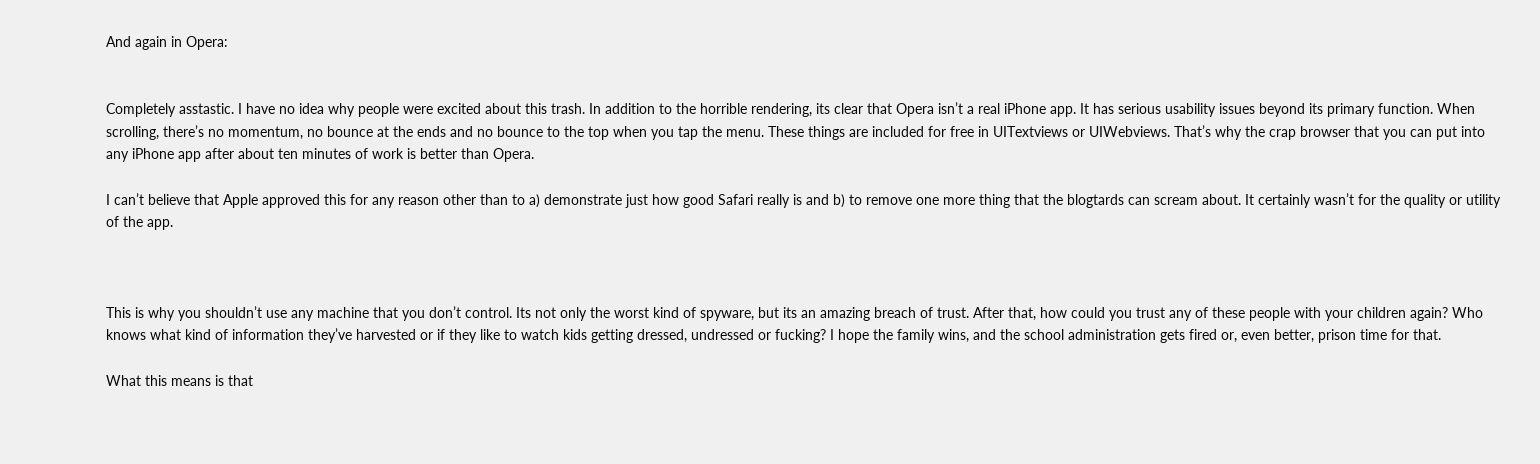And again in Opera:


Completely asstastic. I have no idea why people were excited about this trash. In addition to the horrible rendering, its clear that Opera isn’t a real iPhone app. It has serious usability issues beyond its primary function. When scrolling, there’s no momentum, no bounce at the ends and no bounce to the top when you tap the menu. These things are included for free in UITextviews or UIWebviews. That’s why the crap browser that you can put into any iPhone app after about ten minutes of work is better than Opera.

I can’t believe that Apple approved this for any reason other than to a) demonstrate just how good Safari really is and b) to remove one more thing that the blogtards can scream about. It certainly wasn’t for the quality or utility of the app.



This is why you shouldn’t use any machine that you don’t control. Its not only the worst kind of spyware, but its an amazing breach of trust. After that, how could you trust any of these people with your children again? Who knows what kind of information they’ve harvested or if they like to watch kids getting dressed, undressed or fucking? I hope the family wins, and the school administration gets fired or, even better, prison time for that.

What this means is that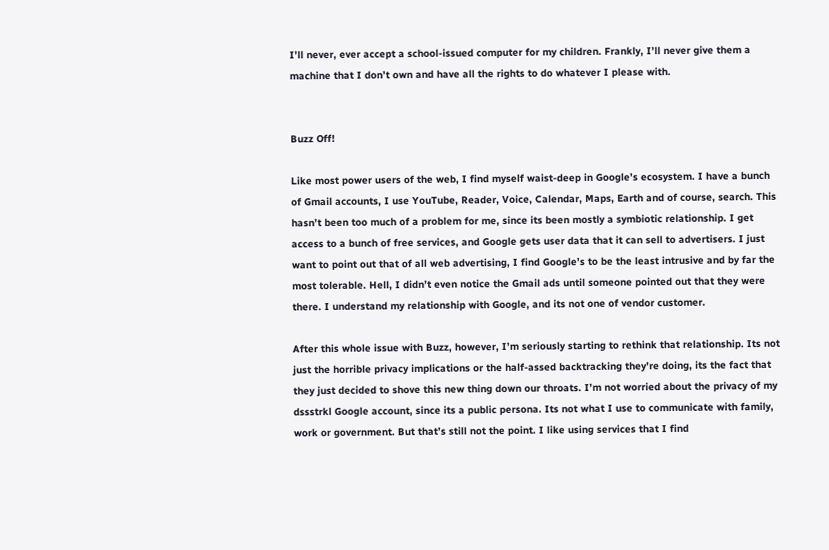I’ll never, ever accept a school-issued computer for my children. Frankly, I’ll never give them a machine that I don’t own and have all the rights to do whatever I please with.


Buzz Off!

Like most power users of the web, I find myself waist-deep in Google’s ecosystem. I have a bunch of Gmail accounts, I use YouTube, Reader, Voice, Calendar, Maps, Earth and of course, search. This hasn’t been too much of a problem for me, since its been mostly a symbiotic relationship. I get access to a bunch of free services, and Google gets user data that it can sell to advertisers. I just want to point out that of all web advertising, I find Google’s to be the least intrusive and by far the most tolerable. Hell, I didn’t even notice the Gmail ads until someone pointed out that they were there. I understand my relationship with Google, and its not one of vendor customer.

After this whole issue with Buzz, however, I’m seriously starting to rethink that relationship. Its not just the horrible privacy implications or the half-assed backtracking they’re doing, its the fact that they just decided to shove this new thing down our throats. I’m not worried about the privacy of my dssstrkl Google account, since its a public persona. Its not what I use to communicate with family, work or government. But that’s still not the point. I like using services that I find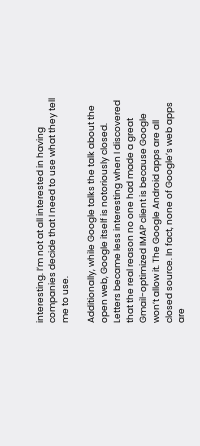interesting. I’m not at all interested in having companies decide that I need to use what they tell me to use.

Additionally, while Google talks the talk about the open web, Google itself is notoriously closed. Letters became less interesting when I discovered that the real reason no one had made a great Gmail-optimized IMAP client is because Google won’t allow it. The Google Android apps are all closed source. In fact, none of Google’s web apps are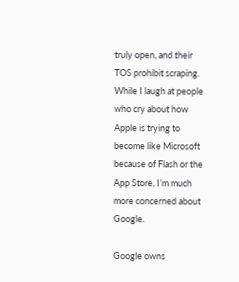truly open, and their TOS prohibit scraping. While I laugh at people who cry about how Apple is trying to become like Microsoft because of Flash or the App Store, I’m much more concerned about Google.

Google owns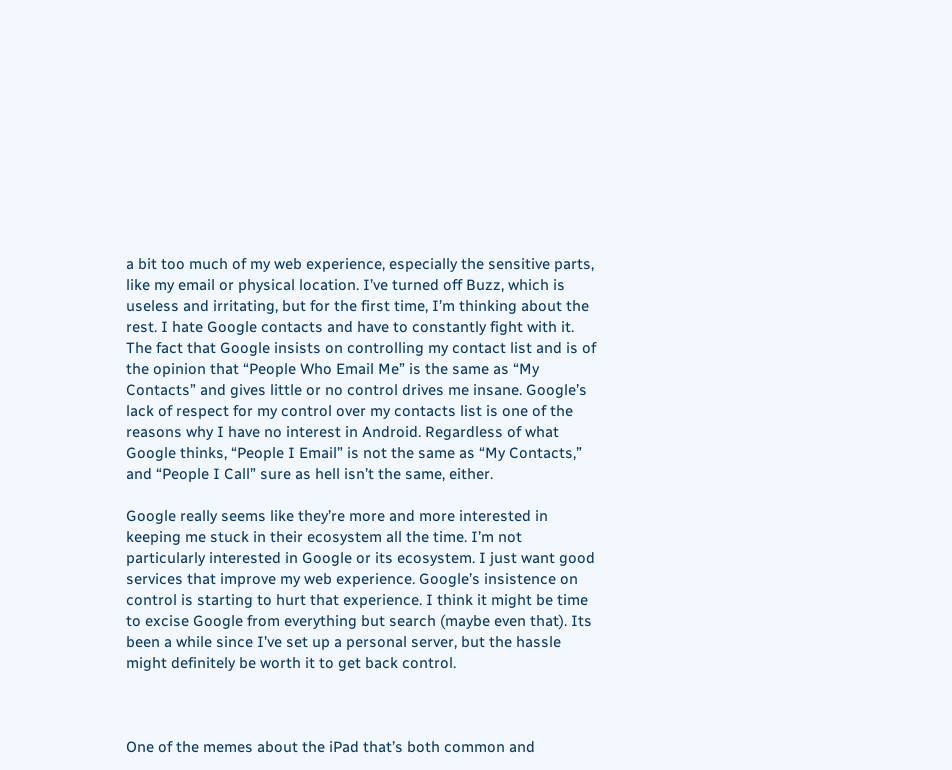a bit too much of my web experience, especially the sensitive parts, like my email or physical location. I’ve turned off Buzz, which is useless and irritating, but for the first time, I’m thinking about the rest. I hate Google contacts and have to constantly fight with it. The fact that Google insists on controlling my contact list and is of the opinion that “People Who Email Me” is the same as “My Contacts” and gives little or no control drives me insane. Google’s lack of respect for my control over my contacts list is one of the reasons why I have no interest in Android. Regardless of what Google thinks, “People I Email” is not the same as “My Contacts,” and “People I Call” sure as hell isn’t the same, either.

Google really seems like they’re more and more interested in keeping me stuck in their ecosystem all the time. I’m not particularly interested in Google or its ecosystem. I just want good services that improve my web experience. Google’s insistence on control is starting to hurt that experience. I think it might be time to excise Google from everything but search (maybe even that). Its been a while since I’ve set up a personal server, but the hassle might definitely be worth it to get back control.



One of the memes about the iPad that’s both common and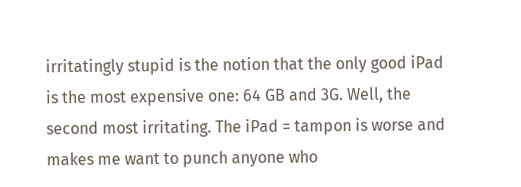irritatingly stupid is the notion that the only good iPad is the most expensive one: 64 GB and 3G. Well, the second most irritating. The iPad = tampon is worse and makes me want to punch anyone who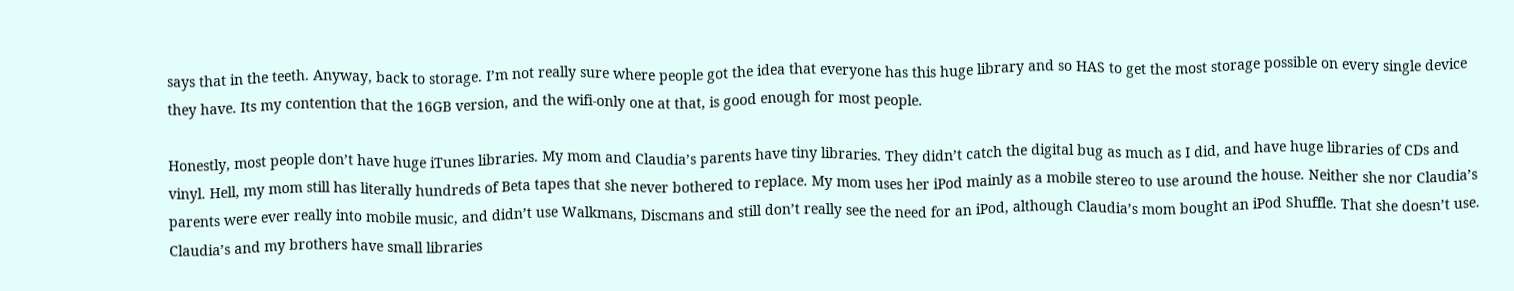says that in the teeth. Anyway, back to storage. I’m not really sure where people got the idea that everyone has this huge library and so HAS to get the most storage possible on every single device they have. Its my contention that the 16GB version, and the wifi-only one at that, is good enough for most people.

Honestly, most people don’t have huge iTunes libraries. My mom and Claudia’s parents have tiny libraries. They didn’t catch the digital bug as much as I did, and have huge libraries of CDs and vinyl. Hell, my mom still has literally hundreds of Beta tapes that she never bothered to replace. My mom uses her iPod mainly as a mobile stereo to use around the house. Neither she nor Claudia’s parents were ever really into mobile music, and didn’t use Walkmans, Discmans and still don’t really see the need for an iPod, although Claudia’s mom bought an iPod Shuffle. That she doesn’t use. Claudia’s and my brothers have small libraries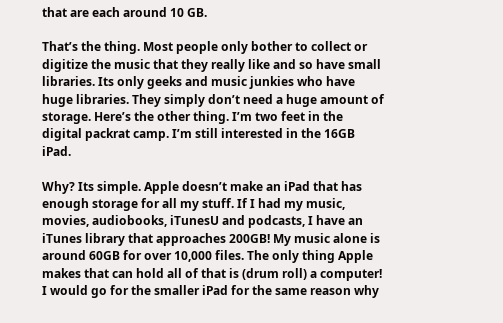that are each around 10 GB.

That’s the thing. Most people only bother to collect or digitize the music that they really like and so have small libraries. Its only geeks and music junkies who have huge libraries. They simply don’t need a huge amount of storage. Here’s the other thing. I’m two feet in the digital packrat camp. I’m still interested in the 16GB iPad.

Why? Its simple. Apple doesn’t make an iPad that has enough storage for all my stuff. If I had my music, movies, audiobooks, iTunesU and podcasts, I have an iTunes library that approaches 200GB! My music alone is around 60GB for over 10,000 files. The only thing Apple makes that can hold all of that is (drum roll) a computer! I would go for the smaller iPad for the same reason why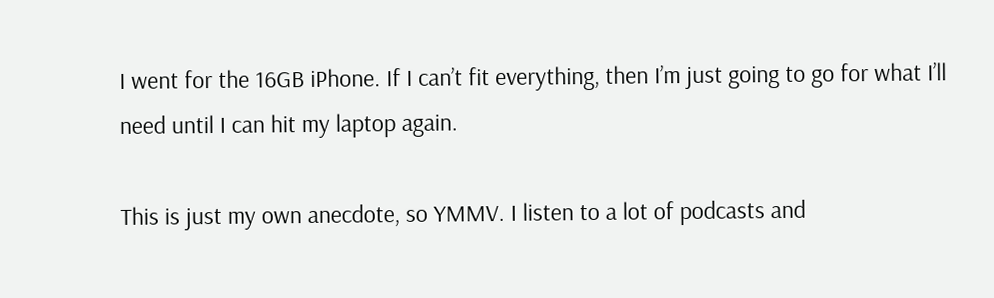I went for the 16GB iPhone. If I can’t fit everything, then I’m just going to go for what I’ll need until I can hit my laptop again.

This is just my own anecdote, so YMMV. I listen to a lot of podcasts and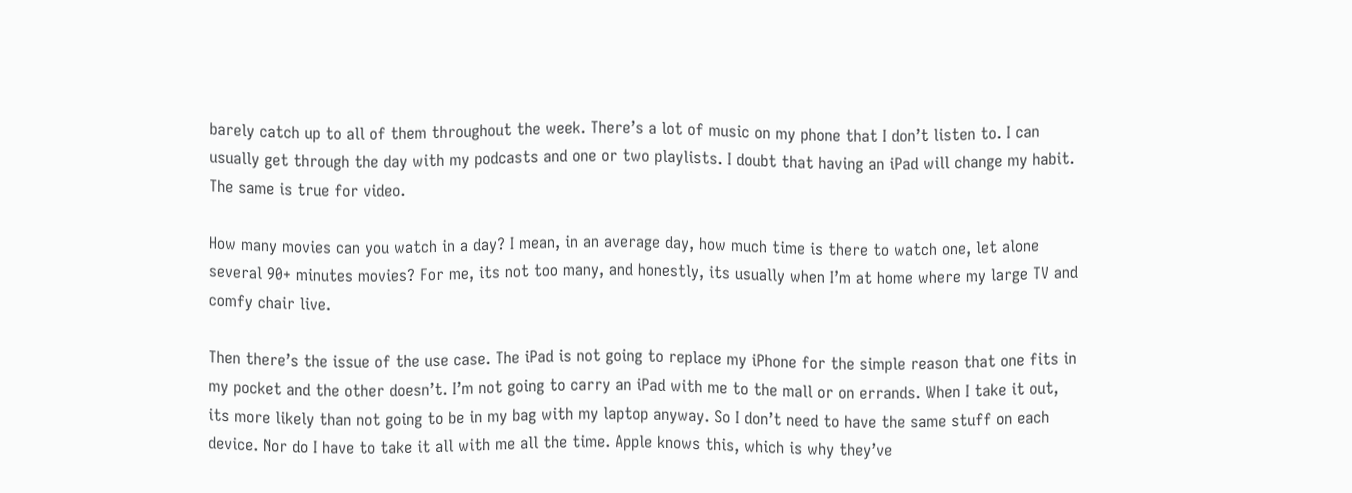barely catch up to all of them throughout the week. There’s a lot of music on my phone that I don’t listen to. I can usually get through the day with my podcasts and one or two playlists. I doubt that having an iPad will change my habit. The same is true for video.

How many movies can you watch in a day? I mean, in an average day, how much time is there to watch one, let alone several 90+ minutes movies? For me, its not too many, and honestly, its usually when I’m at home where my large TV and comfy chair live.

Then there’s the issue of the use case. The iPad is not going to replace my iPhone for the simple reason that one fits in my pocket and the other doesn’t. I’m not going to carry an iPad with me to the mall or on errands. When I take it out, its more likely than not going to be in my bag with my laptop anyway. So I don’t need to have the same stuff on each device. Nor do I have to take it all with me all the time. Apple knows this, which is why they’ve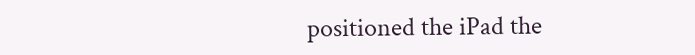positioned the iPad the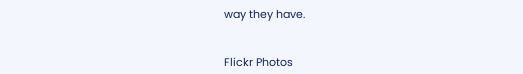way they have.


Flickr Photos